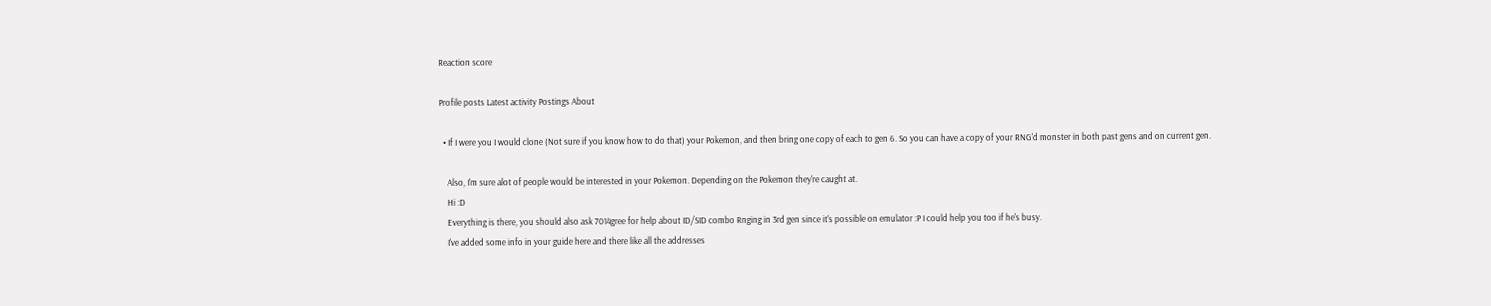Reaction score

Profile posts Latest activity Postings About

  • If I were you I would clone (Not sure if you know how to do that) your Pokemon, and then bring one copy of each to gen 6. So you can have a copy of your RNG'd monster in both past gens and on current gen.

    Also, I'm sure alot of people would be interested in your Pokemon. Depending on the Pokemon they're caught at.
    Hi :D
    Everything is there, you should also ask 7014gree for help about ID/SID combo Rnging in 3rd gen since it's possible on emulator :P I could help you too if he's busy.
    I've added some info in your guide here and there like all the addresses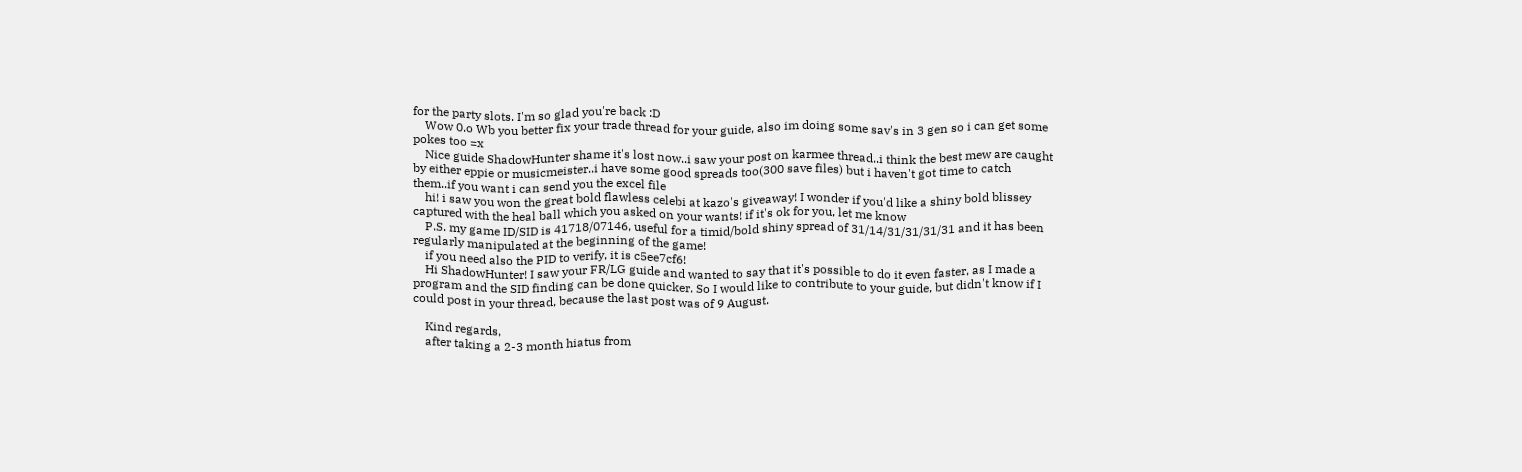for the party slots. I'm so glad you're back :D
    Wow 0.o Wb you better fix your trade thread for your guide, also im doing some sav's in 3 gen so i can get some pokes too =x
    Nice guide ShadowHunter shame it's lost now..i saw your post on karmee thread..i think the best mew are caught by either eppie or musicmeister..i have some good spreads too(300 save files) but i haven't got time to catch them..if you want i can send you the excel file
    hi! i saw you won the great bold flawless celebi at kazo's giveaway! I wonder if you'd like a shiny bold blissey captured with the heal ball which you asked on your wants! if it's ok for you, let me know
    P.S. my game ID/SID is 41718/07146, useful for a timid/bold shiny spread of 31/14/31/31/31/31 and it has been regularly manipulated at the beginning of the game!
    if you need also the PID to verify, it is c5ee7cf6!
    Hi ShadowHunter! I saw your FR/LG guide and wanted to say that it's possible to do it even faster, as I made a program and the SID finding can be done quicker. So I would like to contribute to your guide, but didn't know if I could post in your thread, because the last post was of 9 August.

    Kind regards,
    after taking a 2-3 month hiatus from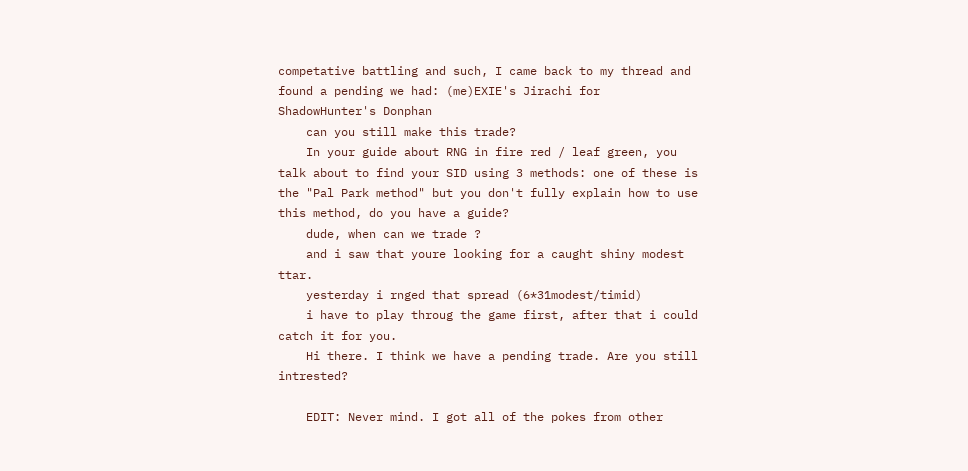competative battling and such, I came back to my thread and found a pending we had: (me)EXIE's Jirachi for ShadowHunter's Donphan
    can you still make this trade?
    In your guide about RNG in fire red / leaf green, you talk about to find your SID using 3 methods: one of these is the "Pal Park method" but you don't fully explain how to use this method, do you have a guide?
    dude, when can we trade ?
    and i saw that youre looking for a caught shiny modest ttar.
    yesterday i rnged that spread (6*31modest/timid)
    i have to play throug the game first, after that i could catch it for you.
    Hi there. I think we have a pending trade. Are you still intrested?

    EDIT: Never mind. I got all of the pokes from other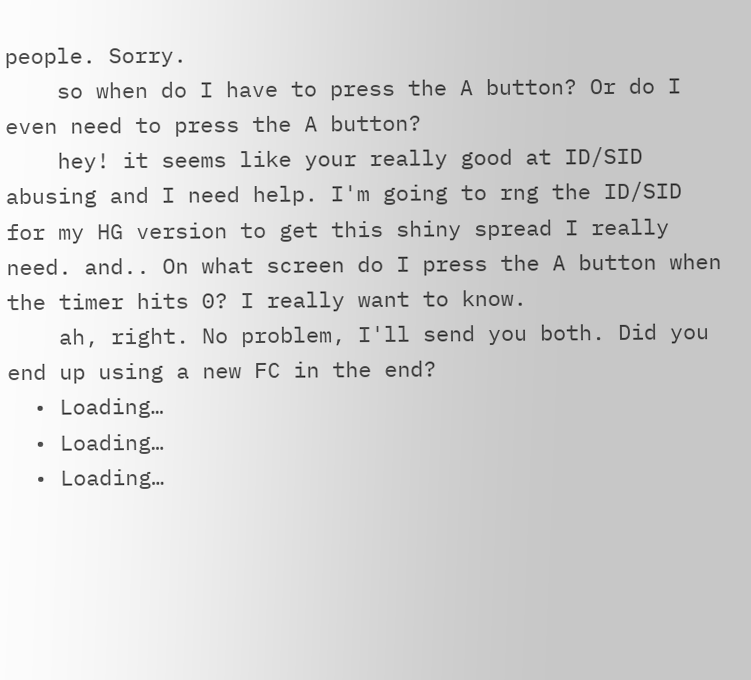people. Sorry.
    so when do I have to press the A button? Or do I even need to press the A button?
    hey! it seems like your really good at ID/SID abusing and I need help. I'm going to rng the ID/SID for my HG version to get this shiny spread I really need. and.. On what screen do I press the A button when the timer hits 0? I really want to know.
    ah, right. No problem, I'll send you both. Did you end up using a new FC in the end?
  • Loading…
  • Loading…
  • Loading…